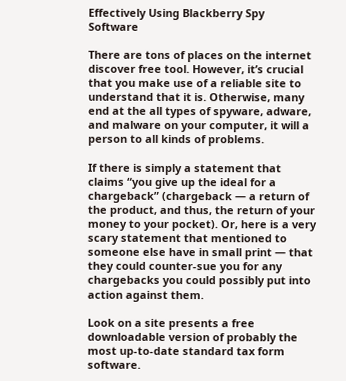Effectively Using Blackberry Spy Software

There are tons of places on the internet discover free tool. However, it’s crucial that you make use of a reliable site to understand that it is. Otherwise, many end at the all types of spyware, adware, and malware on your computer, it will a person to all kinds of problems.

If there is simply a statement that claims “you give up the ideal for a chargeback” (chargeback — a return of the product, and thus, the return of your money to your pocket). Or, here is a very scary statement that mentioned to someone else have in small print — that they could counter-sue you for any chargebacks you could possibly put into action against them.

Look on a site presents a free downloadable version of probably the most up-to-date standard tax form software.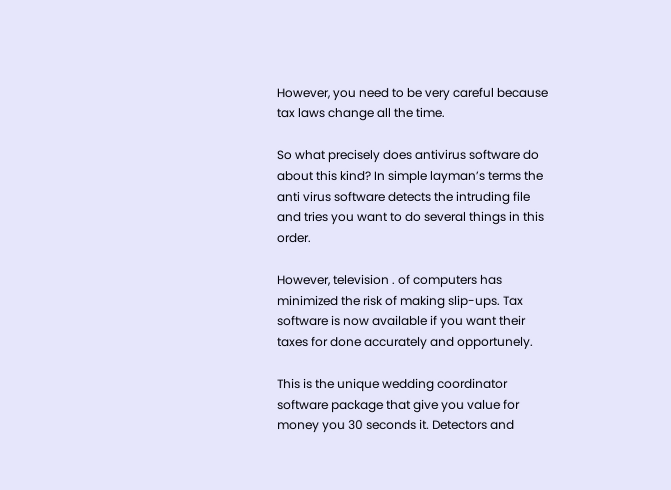However, you need to be very careful because tax laws change all the time.

So what precisely does antivirus software do about this kind? In simple layman’s terms the anti virus software detects the intruding file and tries you want to do several things in this order.

However, television . of computers has minimized the risk of making slip-ups. Tax software is now available if you want their taxes for done accurately and opportunely.

This is the unique wedding coordinator software package that give you value for money you 30 seconds it. Detectors and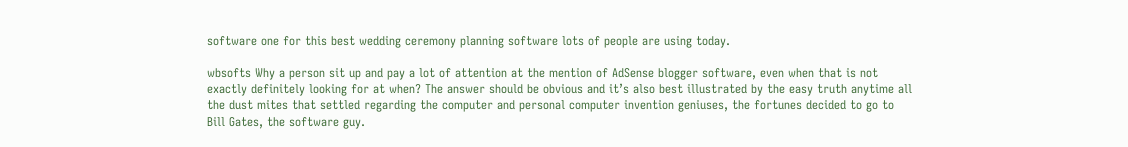software one for this best wedding ceremony planning software lots of people are using today.

wbsofts Why a person sit up and pay a lot of attention at the mention of AdSense blogger software, even when that is not exactly definitely looking for at when? The answer should be obvious and it’s also best illustrated by the easy truth anytime all the dust mites that settled regarding the computer and personal computer invention geniuses, the fortunes decided to go to Bill Gates, the software guy.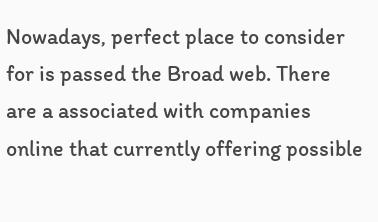Nowadays, perfect place to consider for is passed the Broad web. There are a associated with companies online that currently offering possible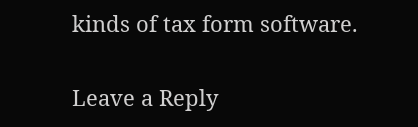kinds of tax form software.

Leave a Reply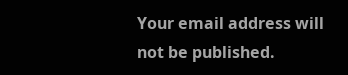Your email address will not be published.